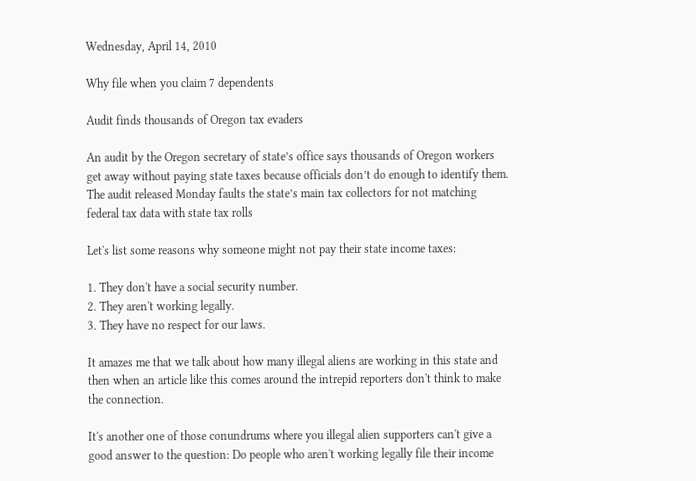Wednesday, April 14, 2010

Why file when you claim 7 dependents

Audit finds thousands of Oregon tax evaders

An audit by the Oregon secretary of state’s office says thousands of Oregon workers get away without paying state taxes because officials don’t do enough to identify them. The audit released Monday faults the state’s main tax collectors for not matching federal tax data with state tax rolls

Let's list some reasons why someone might not pay their state income taxes:

1. They don't have a social security number.
2. They aren't working legally.
3. They have no respect for our laws.

It amazes me that we talk about how many illegal aliens are working in this state and then when an article like this comes around the intrepid reporters don't think to make the connection.

It's another one of those conundrums where you illegal alien supporters can't give a good answer to the question: Do people who aren't working legally file their income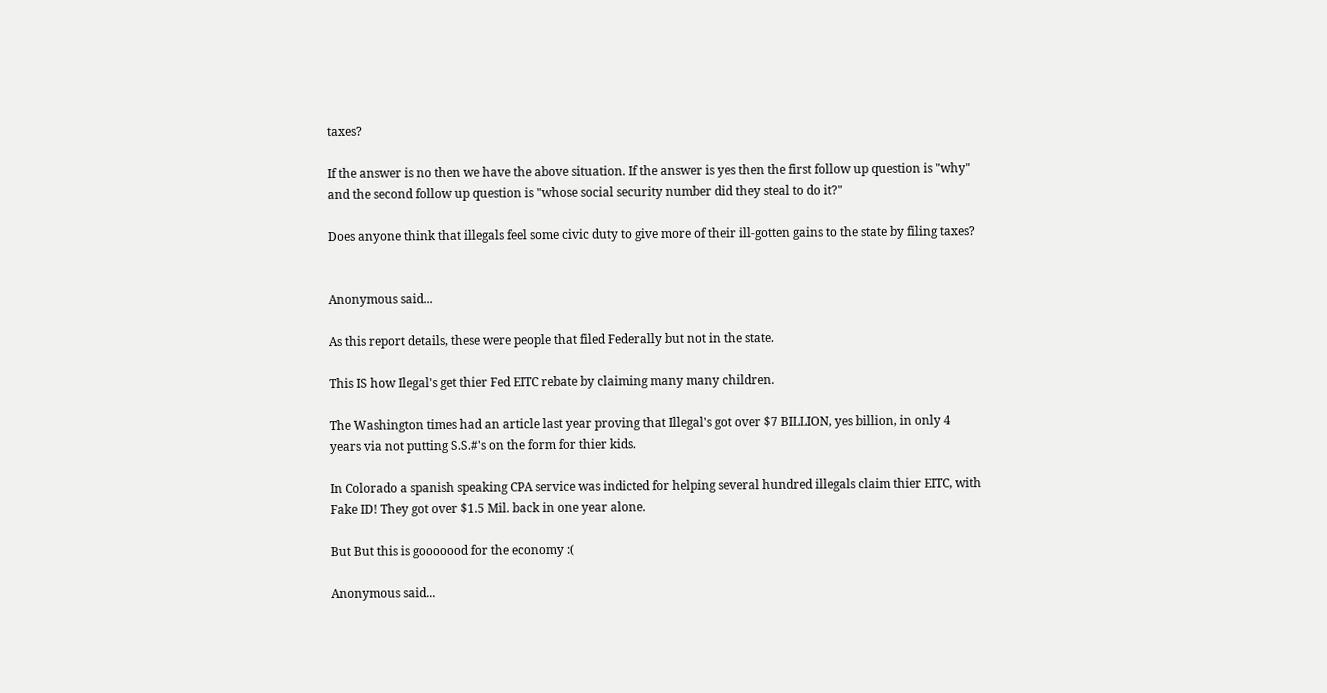taxes?

If the answer is no then we have the above situation. If the answer is yes then the first follow up question is "why" and the second follow up question is "whose social security number did they steal to do it?"

Does anyone think that illegals feel some civic duty to give more of their ill-gotten gains to the state by filing taxes?


Anonymous said...

As this report details, these were people that filed Federally but not in the state.

This IS how Ilegal's get thier Fed EITC rebate by claiming many many children.

The Washington times had an article last year proving that Illegal's got over $7 BILLION, yes billion, in only 4 years via not putting S.S.#'s on the form for thier kids.

In Colorado a spanish speaking CPA service was indicted for helping several hundred illegals claim thier EITC, with Fake ID! They got over $1.5 Mil. back in one year alone.

But But this is gooooood for the economy :(

Anonymous said...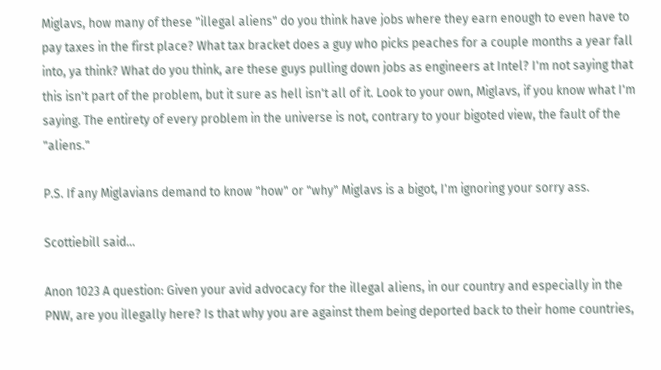Miglavs, how many of these "illegal aliens" do you think have jobs where they earn enough to even have to pay taxes in the first place? What tax bracket does a guy who picks peaches for a couple months a year fall into, ya think? What do you think, are these guys pulling down jobs as engineers at Intel? I'm not saying that this isn't part of the problem, but it sure as hell isn't all of it. Look to your own, Miglavs, if you know what I'm saying. The entirety of every problem in the universe is not, contrary to your bigoted view, the fault of the "aliens."

P.S. If any Miglavians demand to know "how" or "why" Miglavs is a bigot, I'm ignoring your sorry ass.

Scottiebill said...

Anon 1023 A question: Given your avid advocacy for the illegal aliens, in our country and especially in the PNW, are you illegally here? Is that why you are against them being deported back to their home countries,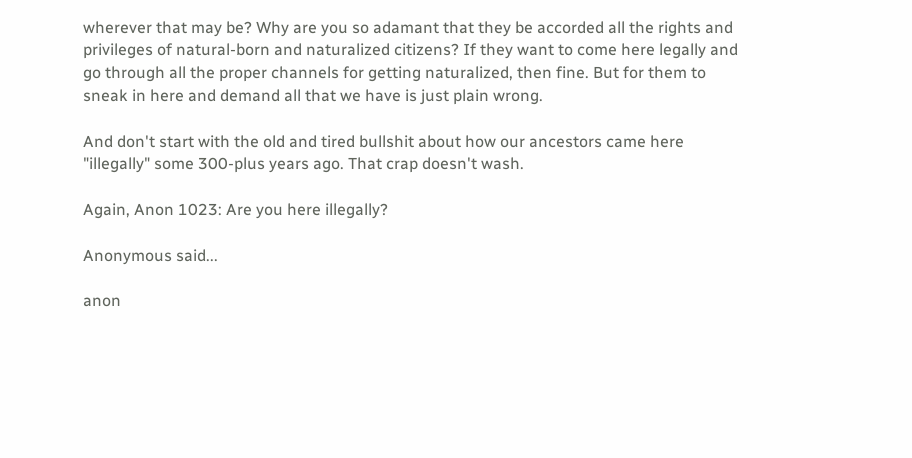wherever that may be? Why are you so adamant that they be accorded all the rights and privileges of natural-born and naturalized citizens? If they want to come here legally and go through all the proper channels for getting naturalized, then fine. But for them to sneak in here and demand all that we have is just plain wrong.

And don't start with the old and tired bullshit about how our ancestors came here "illegally" some 300-plus years ago. That crap doesn't wash.

Again, Anon 1023: Are you here illegally?

Anonymous said...

anon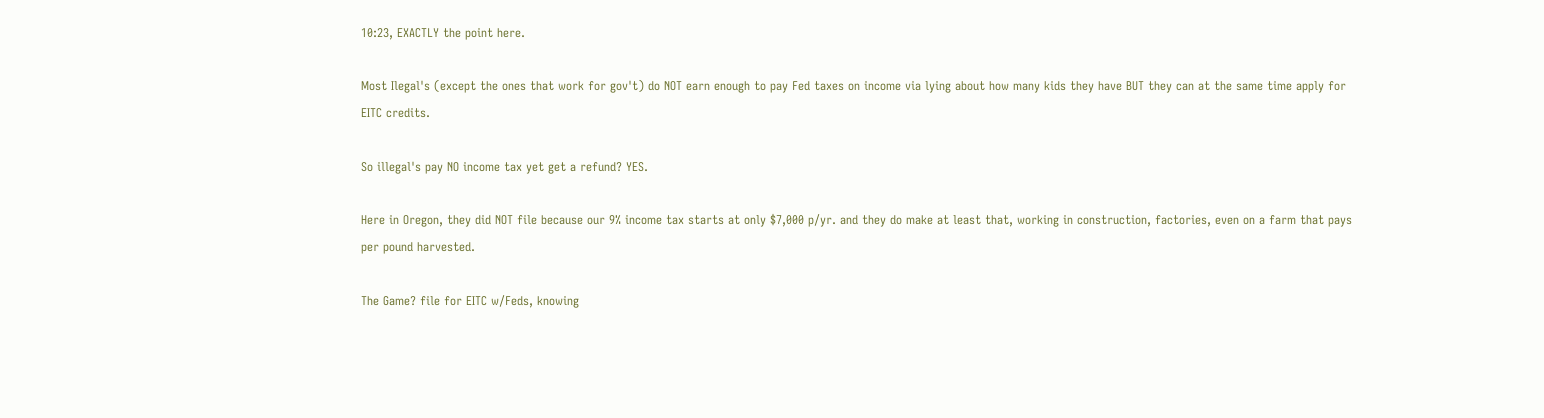10:23, EXACTLY the point here.

Most Ilegal's (except the ones that work for gov't) do NOT earn enough to pay Fed taxes on income via lying about how many kids they have BUT they can at the same time apply for EITC credits.

So illegal's pay NO income tax yet get a refund? YES.

Here in Oregon, they did NOT file because our 9% income tax starts at only $7,000 p/yr. and they do make at least that, working in construction, factories, even on a farm that pays per pound harvested.

The Game? file for EITC w/Feds, knowing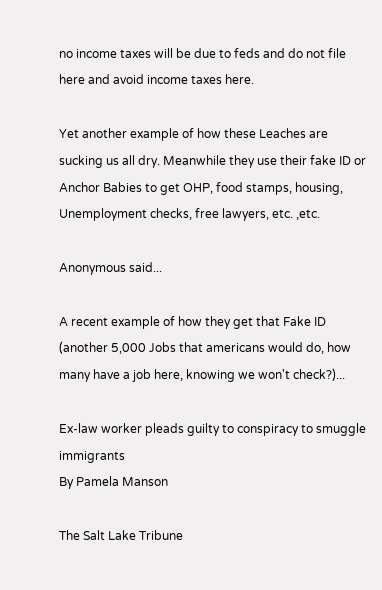no income taxes will be due to feds and do not file here and avoid income taxes here.

Yet another example of how these Leaches are sucking us all dry. Meanwhile they use their fake ID or Anchor Babies to get OHP, food stamps, housing, Unemployment checks, free lawyers, etc. ,etc.

Anonymous said...

A recent example of how they get that Fake ID (another 5,000 Jobs that americans would do, how many have a job here, knowing we won't check?)...

Ex-law worker pleads guilty to conspiracy to smuggle immigrants
By Pamela Manson

The Salt Lake Tribune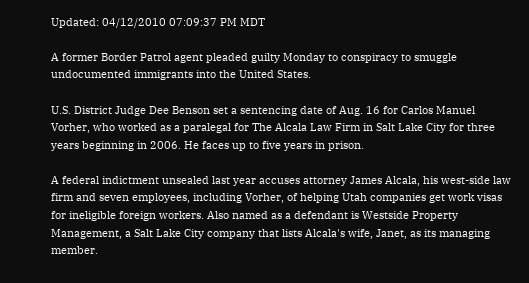Updated: 04/12/2010 07:09:37 PM MDT

A former Border Patrol agent pleaded guilty Monday to conspiracy to smuggle undocumented immigrants into the United States.

U.S. District Judge Dee Benson set a sentencing date of Aug. 16 for Carlos Manuel Vorher, who worked as a paralegal for The Alcala Law Firm in Salt Lake City for three years beginning in 2006. He faces up to five years in prison.

A federal indictment unsealed last year accuses attorney James Alcala, his west-side law firm and seven employees, including Vorher, of helping Utah companies get work visas for ineligible foreign workers. Also named as a defendant is Westside Property Management, a Salt Lake City company that lists Alcala's wife, Janet, as its managing member.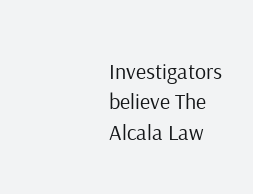Investigators believe The Alcala Law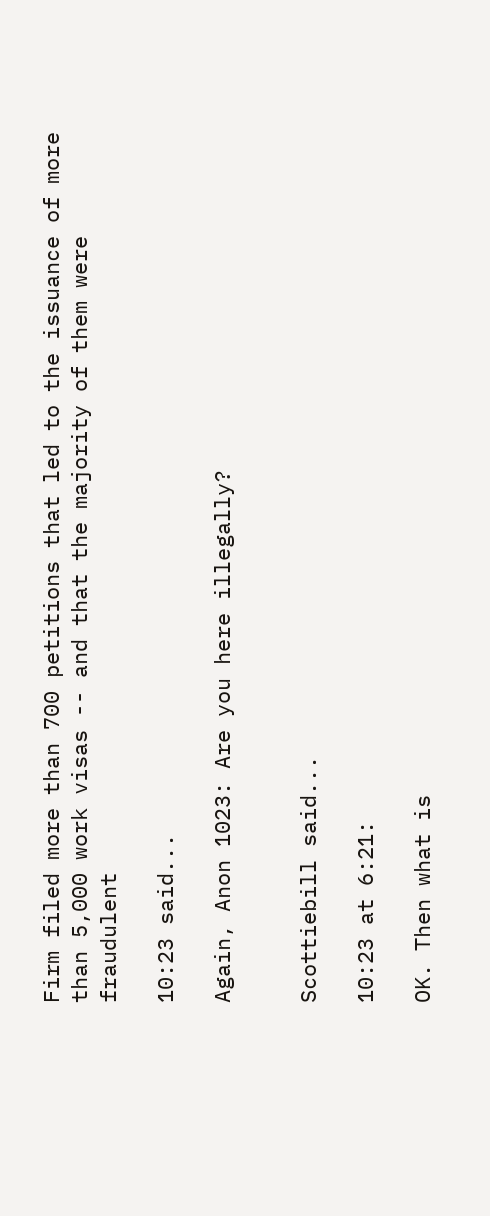Firm filed more than 700 petitions that led to the issuance of more than 5,000 work visas -- and that the majority of them were fraudulent

10:23 said...

Again, Anon 1023: Are you here illegally?


Scottiebill said...

10:23 at 6:21:

OK. Then what is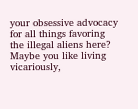your obsessive advocacy for all things favoring the illegal aliens here? Maybe you like living vicariously,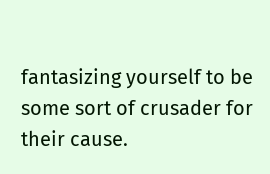fantasizing yourself to be some sort of crusader for their cause.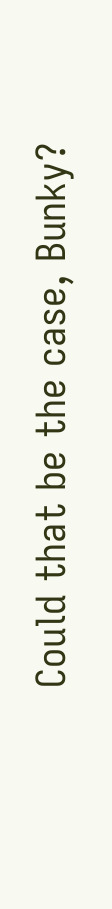Could that be the case, Bunky?